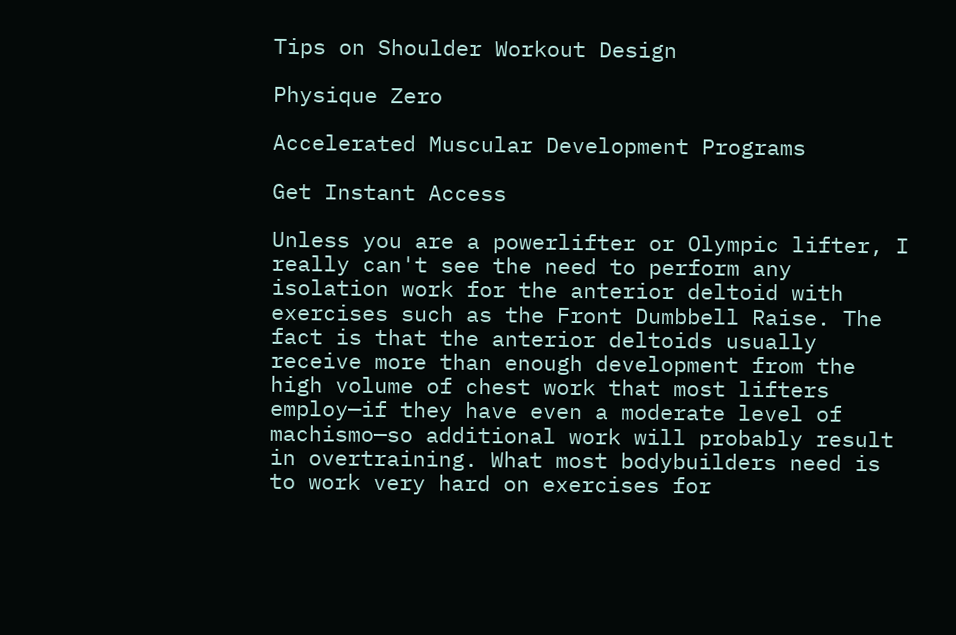Tips on Shoulder Workout Design

Physique Zero

Accelerated Muscular Development Programs

Get Instant Access

Unless you are a powerlifter or Olympic lifter, I really can't see the need to perform any isolation work for the anterior deltoid with exercises such as the Front Dumbbell Raise. The fact is that the anterior deltoids usually receive more than enough development from the high volume of chest work that most lifters employ—if they have even a moderate level of machismo—so additional work will probably result in overtraining. What most bodybuilders need is to work very hard on exercises for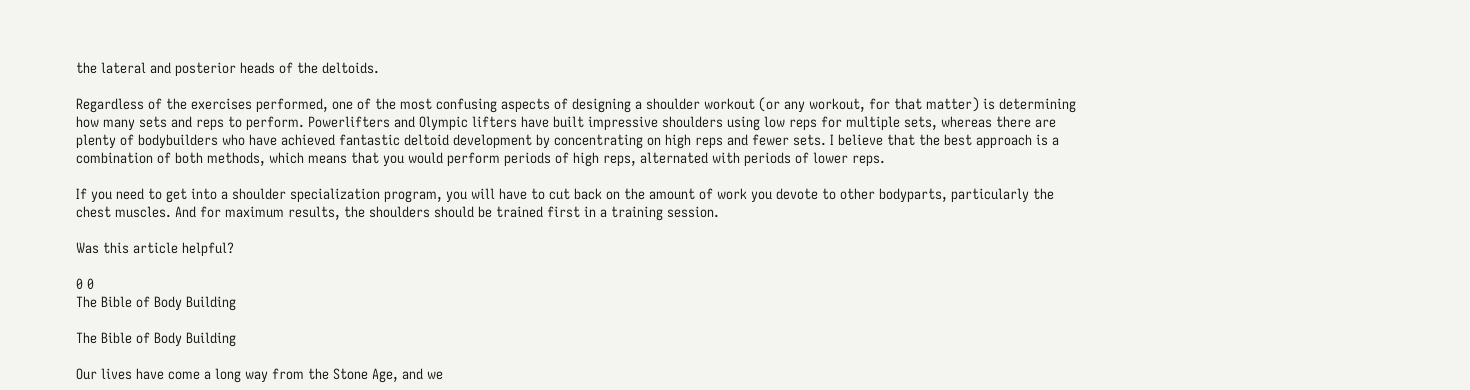the lateral and posterior heads of the deltoids.

Regardless of the exercises performed, one of the most confusing aspects of designing a shoulder workout (or any workout, for that matter) is determining how many sets and reps to perform. Powerlifters and Olympic lifters have built impressive shoulders using low reps for multiple sets, whereas there are plenty of bodybuilders who have achieved fantastic deltoid development by concentrating on high reps and fewer sets. I believe that the best approach is a combination of both methods, which means that you would perform periods of high reps, alternated with periods of lower reps.

If you need to get into a shoulder specialization program, you will have to cut back on the amount of work you devote to other bodyparts, particularly the chest muscles. And for maximum results, the shoulders should be trained first in a training session.

Was this article helpful?

0 0
The Bible of Body Building

The Bible of Body Building

Our lives have come a long way from the Stone Age, and we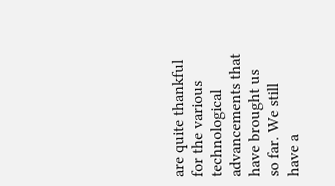are quite thankful for the various  technological advancements that have brought us so far. We still have a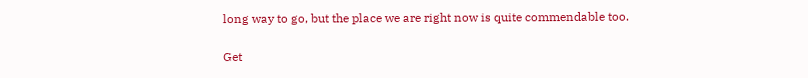long way to go, but the place we are right now is quite commendable too.

Get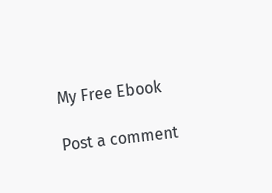My Free Ebook

Post a comment